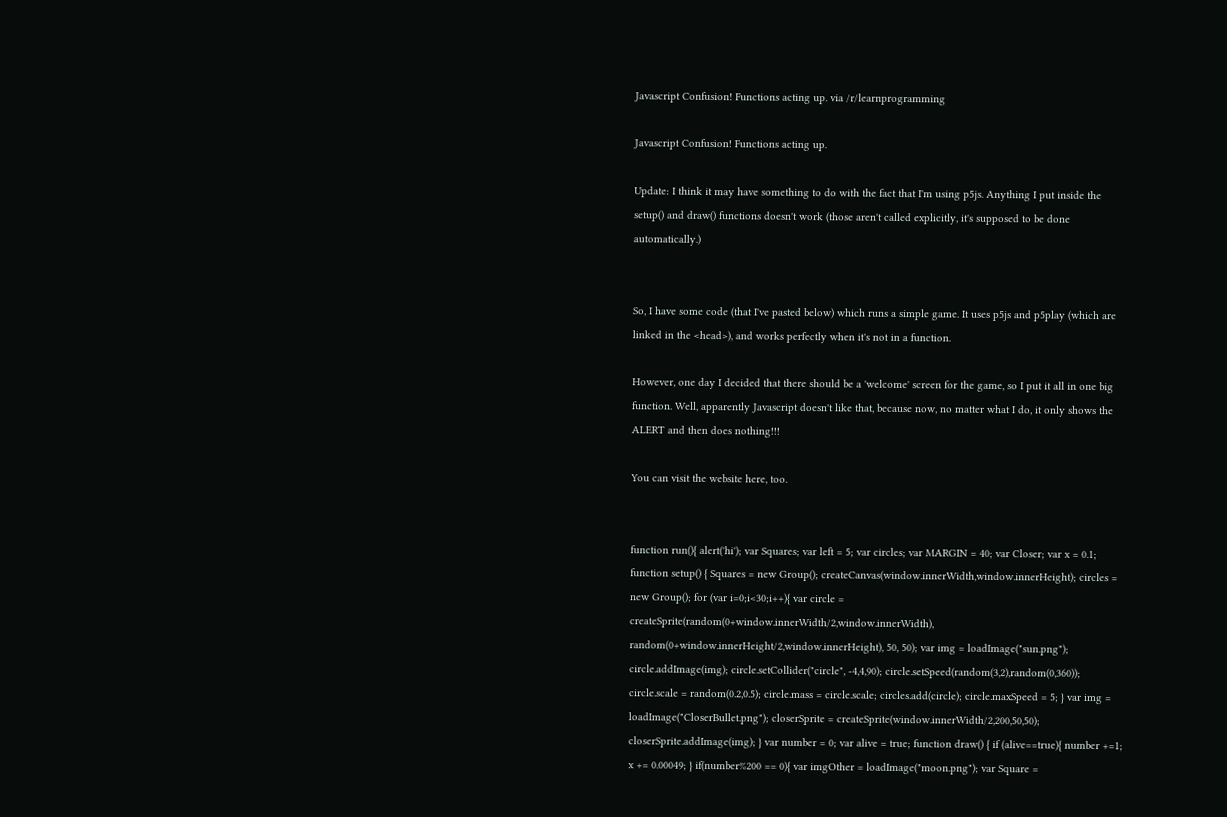Javascript Confusion! Functions acting up. via /r/learnprogramming

Javascript Confusion! Functions acting up.

Update: I think it may have something to do with the fact that I'm using p5js. Anything I put inside the setup() and draw() functions doesn't work (those aren't called explicitly, it's supposed to be done automatically.)


So, I have some code (that I've pasted below) which runs a simple game. It uses p5js and p5play (which are linked in the <head>), and works perfectly when it's not in a function.

However, one day I decided that there should be a 'welcome' screen for the game, so I put it all in one big function. Well, apparently Javascript doesn't like that, because now, no matter what I do, it only shows the ALERT and then does nothing!!!

You can visit the website here, too.


function run(){ alert('hi'); var Squares; var left = 5; var circles; var MARGIN = 40; var Closer; var x = 0.1; function setup() { Squares = new Group(); createCanvas(window.innerWidth,window.innerHeight); circles = new Group(); for (var i=0;i<30;i++){ var circle = createSprite(random(0+window.innerWidth/2,window.innerWidth), random(0+window.innerHeight/2,window.innerHeight), 50, 50); var img = loadImage("sun.png"); circle.addImage(img); circle.setCollider("circle", -4,4,90); circle.setSpeed(random(3,2),random(0,360)); circle.scale = random(0.2,0.5); circle.mass = circle.scale; circles.add(circle); circle.maxSpeed = 5; } var img = loadImage("CloserBullet.png"); closerSprite = createSprite(window.innerWidth/2,200,50,50); closerSprite.addImage(img); } var number = 0; var alive = true; function draw() { if (alive==true){ number +=1; x += 0.00049; } if(number%200 == 0){ var imgOther = loadImage("moon.png"); var Square =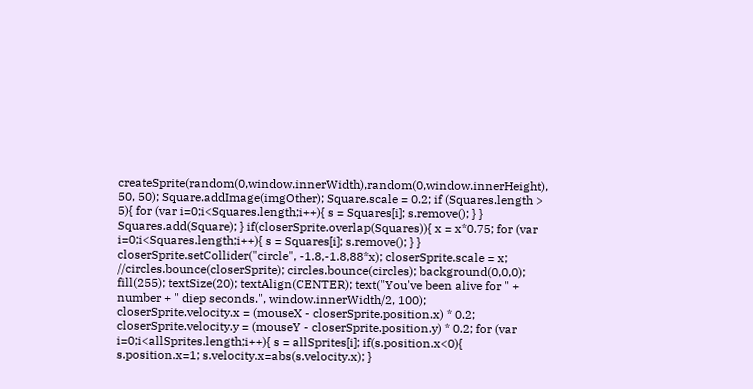createSprite(random(0,window.innerWidth),random(0,window.innerHeight), 50, 50); Square.addImage(imgOther); Square.scale = 0.2; if (Squares.length > 5){ for (var i=0;i<Squares.length;i++){ s = Squares[i]; s.remove(); } } Squares.add(Square); } if(closerSprite.overlap(Squares)){ x = x*0.75; for (var i=0;i<Squares.length;i++){ s = Squares[i]; s.remove(); } } closerSprite.setCollider("circle", -1.8,-1.8,88*x); closerSprite.scale = x; //circles.bounce(closerSprite); circles.bounce(circles); background(0,0,0); fill(255); textSize(20); textAlign(CENTER); text("You've been alive for " + number + " diep seconds.", window.innerWidth/2, 100); closerSprite.velocity.x = (mouseX - closerSprite.position.x) * 0.2; closerSprite.velocity.y = (mouseY - closerSprite.position.y) * 0.2; for (var i=0;i<allSprites.length;i++){ s = allSprites[i]; if(s.position.x<0){ s.position.x=1; s.velocity.x=abs(s.velocity.x); }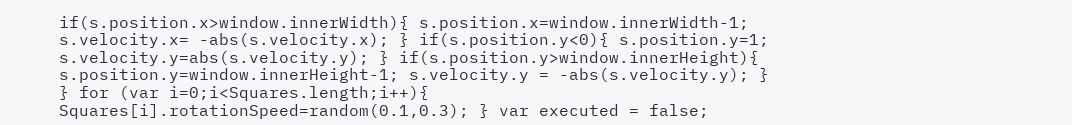if(s.position.x>window.innerWidth){ s.position.x=window.innerWidth-1; s.velocity.x= -abs(s.velocity.x); } if(s.position.y<0){ s.position.y=1; s.velocity.y=abs(s.velocity.y); } if(s.position.y>window.innerHeight){ s.position.y=window.innerHeight-1; s.velocity.y = -abs(s.velocity.y); } } for (var i=0;i<Squares.length;i++){ Squares[i].rotationSpeed=random(0.1,0.3); } var executed = false;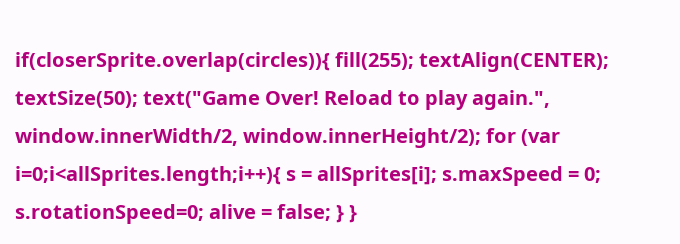if(closerSprite.overlap(circles)){ fill(255); textAlign(CENTER); textSize(50); text("Game Over! Reload to play again.", window.innerWidth/2, window.innerHeight/2); for (var i=0;i<allSprites.length;i++){ s = allSprites[i]; s.maxSpeed = 0; s.rotationSpeed=0; alive = false; } }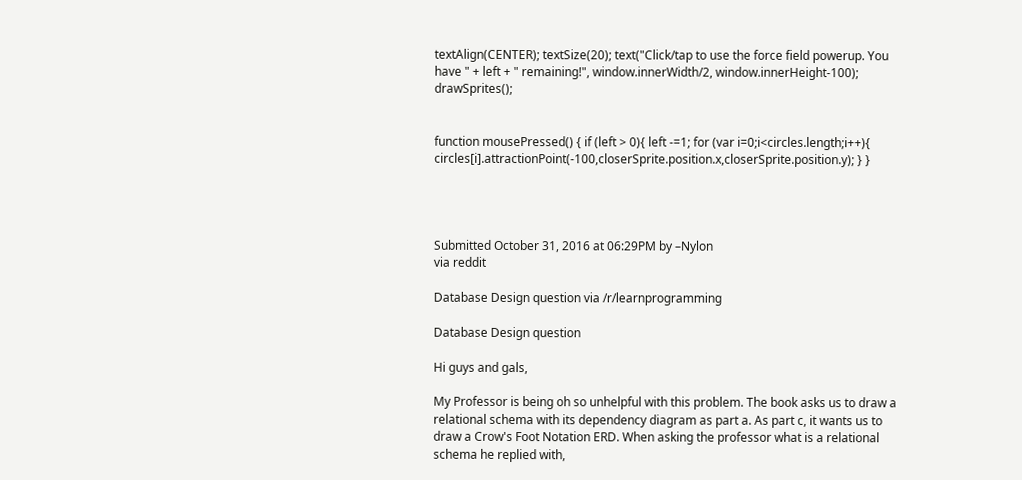textAlign(CENTER); textSize(20); text("Click/tap to use the force field powerup. You have " + left + " remaining!", window.innerWidth/2, window.innerHeight-100); drawSprites();


function mousePressed() { if (left > 0){ left -=1; for (var i=0;i<circles.length;i++){ circles[i].attractionPoint(-100,closerSprite.position.x,closerSprite.position.y); } }




Submitted October 31, 2016 at 06:29PM by –Nylon
via reddit

Database Design question via /r/learnprogramming

Database Design question

Hi guys and gals,

My Professor is being oh so unhelpful with this problem. The book asks us to draw a relational schema with its dependency diagram as part a. As part c, it wants us to draw a Crow's Foot Notation ERD. When asking the professor what is a relational schema he replied with,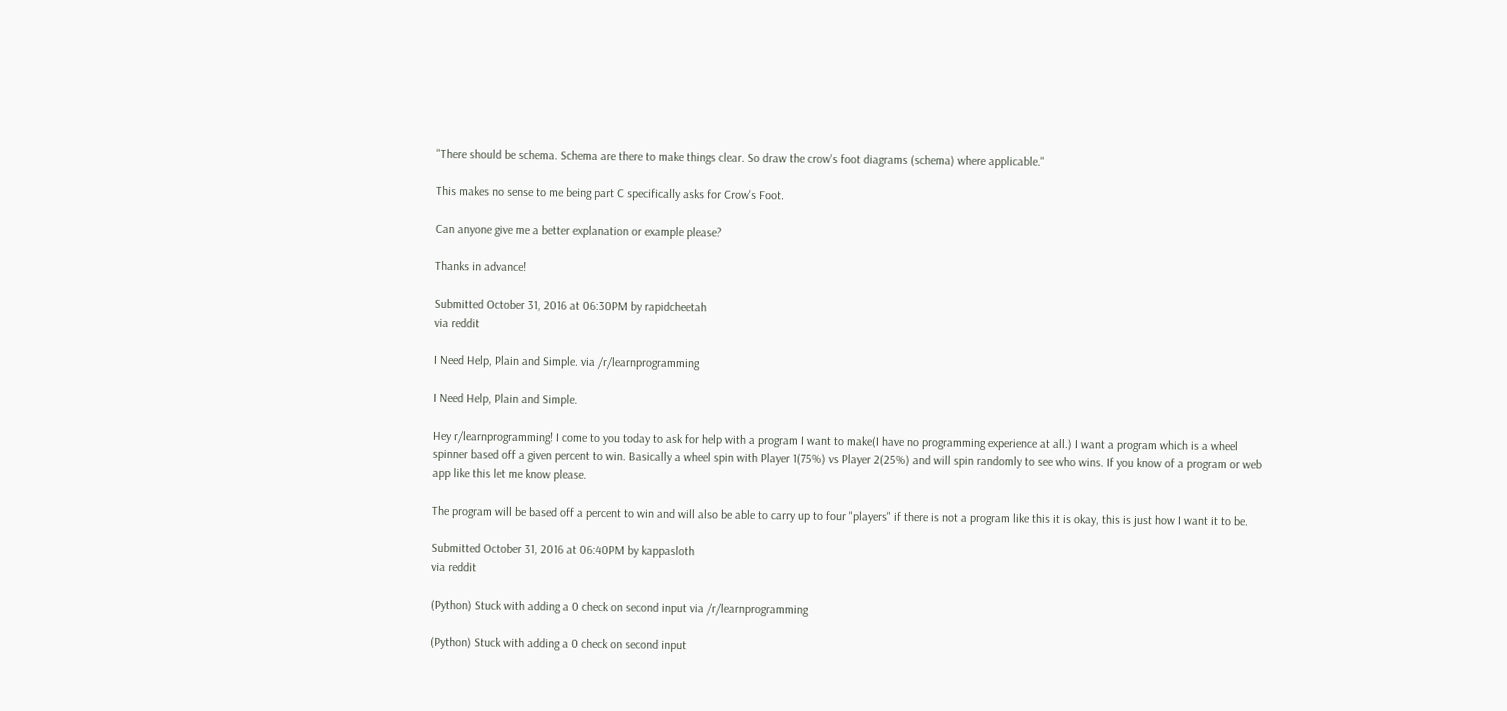"There should be schema. Schema are there to make things clear. So draw the crow's foot diagrams (schema) where applicable."

This makes no sense to me being part C specifically asks for Crow's Foot.

Can anyone give me a better explanation or example please?

Thanks in advance!

Submitted October 31, 2016 at 06:30PM by rapidcheetah
via reddit

I Need Help, Plain and Simple. via /r/learnprogramming

I Need Help, Plain and Simple.

Hey r/learnprogramming! I come to you today to ask for help with a program I want to make(I have no programming experience at all.) I want a program which is a wheel spinner based off a given percent to win. Basically a wheel spin with Player 1(75%) vs Player 2(25%) and will spin randomly to see who wins. If you know of a program or web app like this let me know please.

The program will be based off a percent to win and will also be able to carry up to four "players" if there is not a program like this it is okay, this is just how I want it to be.

Submitted October 31, 2016 at 06:40PM by kappasloth
via reddit

(Python) Stuck with adding a 0 check on second input via /r/learnprogramming

(Python) Stuck with adding a 0 check on second input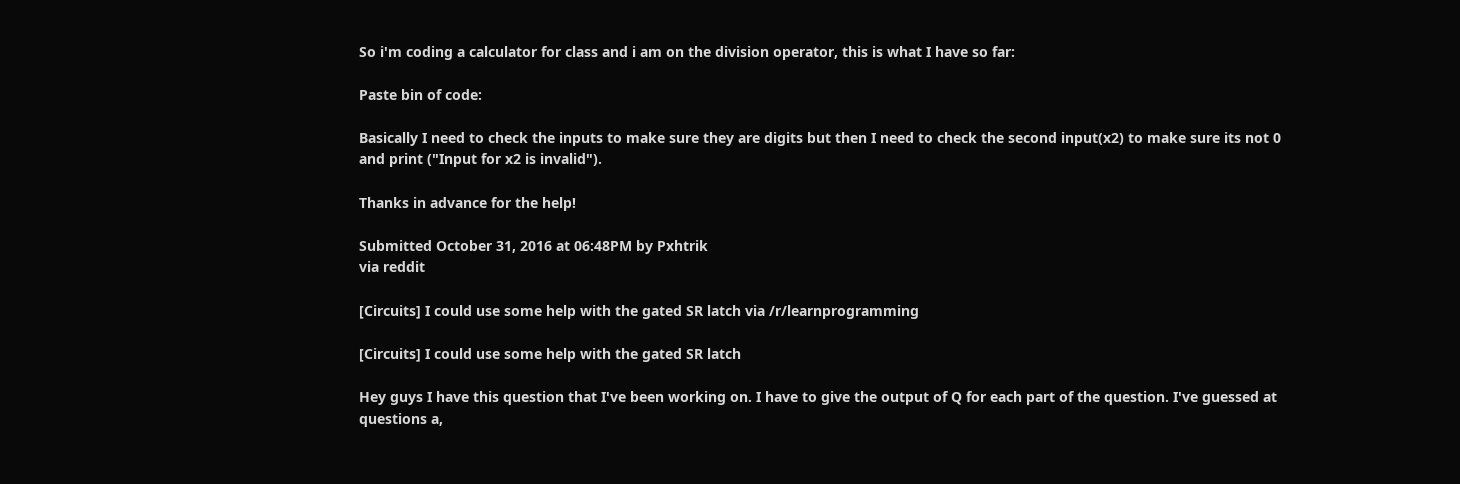So i'm coding a calculator for class and i am on the division operator, this is what I have so far:

Paste bin of code:

Basically I need to check the inputs to make sure they are digits but then I need to check the second input(x2) to make sure its not 0 and print ("Input for x2 is invalid").

Thanks in advance for the help!

Submitted October 31, 2016 at 06:48PM by Pxhtrik
via reddit

[Circuits] I could use some help with the gated SR latch via /r/learnprogramming

[Circuits] I could use some help with the gated SR latch

Hey guys I have this question that I've been working on. I have to give the output of Q for each part of the question. I've guessed at questions a,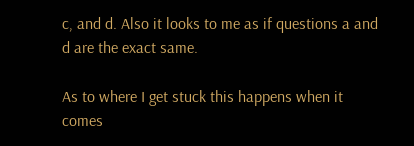c, and d. Also it looks to me as if questions a and d are the exact same.

As to where I get stuck this happens when it comes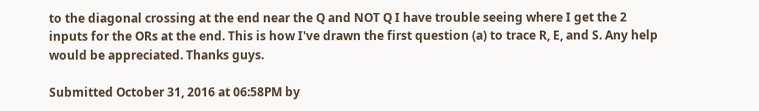to the diagonal crossing at the end near the Q and NOT Q I have trouble seeing where I get the 2 inputs for the ORs at the end. This is how I've drawn the first question (a) to trace R, E, and S. Any help would be appreciated. Thanks guys.

Submitted October 31, 2016 at 06:58PM by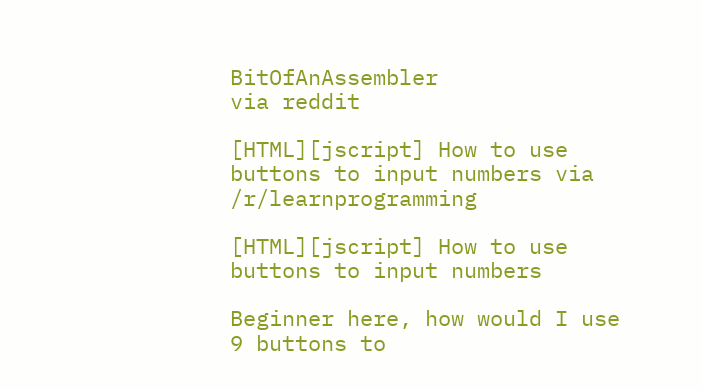BitOfAnAssembler
via reddit

[HTML][jscript] How to use buttons to input numbers via /r/learnprogramming

[HTML][jscript] How to use buttons to input numbers

Beginner here, how would I use 9 buttons to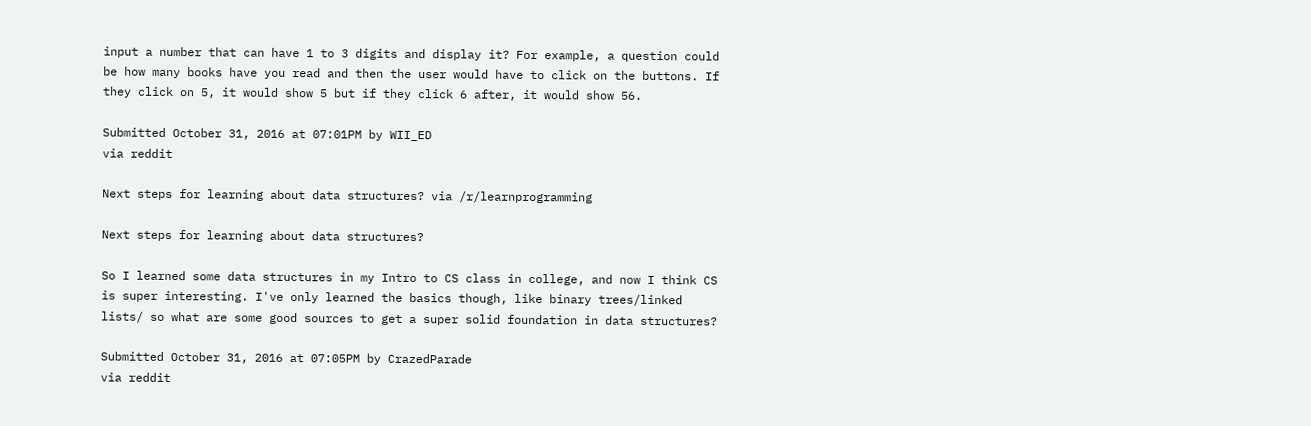input a number that can have 1 to 3 digits and display it? For example, a question could be how many books have you read and then the user would have to click on the buttons. If they click on 5, it would show 5 but if they click 6 after, it would show 56.

Submitted October 31, 2016 at 07:01PM by WII_ED
via reddit

Next steps for learning about data structures? via /r/learnprogramming

Next steps for learning about data structures?

So I learned some data structures in my Intro to CS class in college, and now I think CS is super interesting. I've only learned the basics though, like binary trees/linked lists/ so what are some good sources to get a super solid foundation in data structures?

Submitted October 31, 2016 at 07:05PM by CrazedParade
via reddit